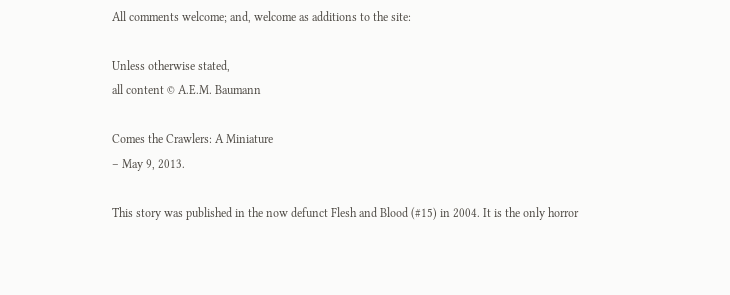All comments welcome; and, welcome as additions to the site:

Unless otherwise stated,
all content © A.E.M. Baumann

Comes the Crawlers: A Miniature
– May 9, 2013.

This story was published in the now defunct Flesh and Blood (#15) in 2004. It is the only horror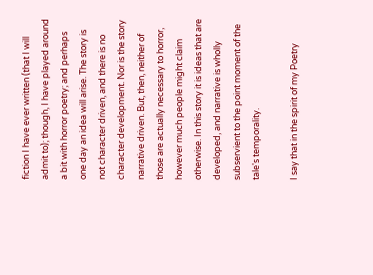fiction I have ever written (that I will admit to); though, I have played around a bit with horror poetry; and perhaps one day an idea will arise. The story is not character driven, and there is no character development. Nor is the story narrative driven. But, then, neither of those are actually necessary to horror, however much people might claim otherwise. In this story it is ideas that are developed, and narrative is wholly subservient to the point moment of the tale's temporality.

I say that in the spirit of my Poetry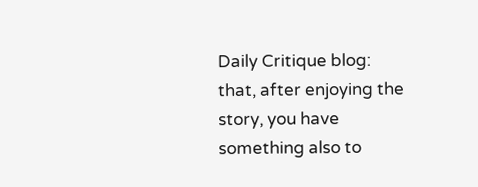Daily Critique blog: that, after enjoying the story, you have something also to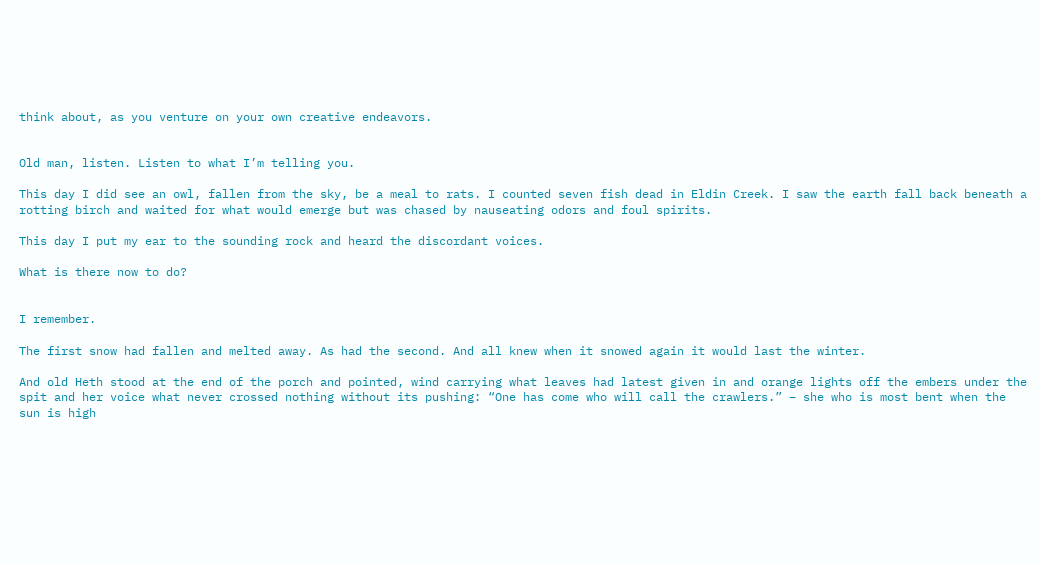think about, as you venture on your own creative endeavors.


Old man, listen. Listen to what I’m telling you.

This day I did see an owl, fallen from the sky, be a meal to rats. I counted seven fish dead in Eldin Creek. I saw the earth fall back beneath a rotting birch and waited for what would emerge but was chased by nauseating odors and foul spirits.

This day I put my ear to the sounding rock and heard the discordant voices.

What is there now to do?


I remember.

The first snow had fallen and melted away. As had the second. And all knew when it snowed again it would last the winter.

And old Heth stood at the end of the porch and pointed, wind carrying what leaves had latest given in and orange lights off the embers under the spit and her voice what never crossed nothing without its pushing: “One has come who will call the crawlers.” – she who is most bent when the sun is high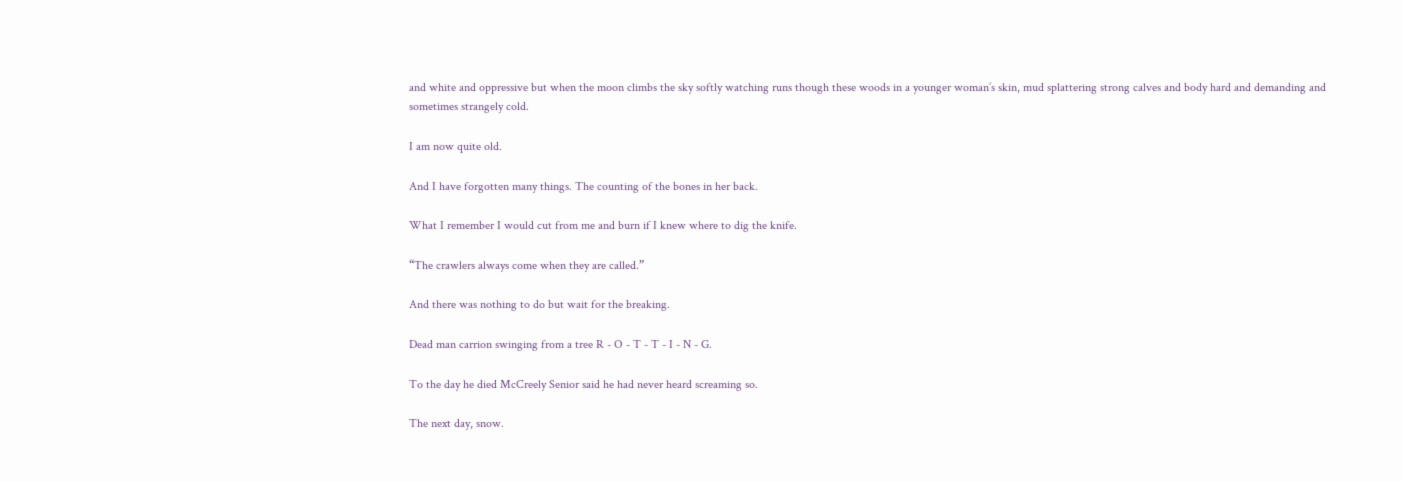and white and oppressive but when the moon climbs the sky softly watching runs though these woods in a younger woman’s skin, mud splattering strong calves and body hard and demanding and sometimes strangely cold.

I am now quite old.

And I have forgotten many things. The counting of the bones in her back.

What I remember I would cut from me and burn if I knew where to dig the knife.

“The crawlers always come when they are called.”

And there was nothing to do but wait for the breaking.

Dead man carrion swinging from a tree R - O - T - T - I - N - G.

To the day he died McCreely Senior said he had never heard screaming so.

The next day, snow.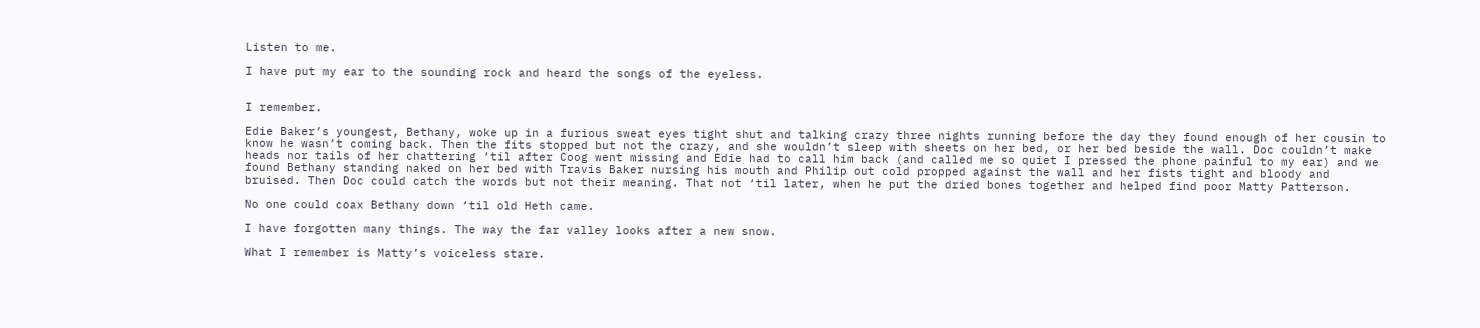Listen to me.

I have put my ear to the sounding rock and heard the songs of the eyeless.


I remember.

Edie Baker’s youngest, Bethany, woke up in a furious sweat eyes tight shut and talking crazy three nights running before the day they found enough of her cousin to know he wasn’t coming back. Then the fits stopped but not the crazy, and she wouldn’t sleep with sheets on her bed, or her bed beside the wall. Doc couldn’t make heads nor tails of her chattering ‘til after Coog went missing and Edie had to call him back (and called me so quiet I pressed the phone painful to my ear) and we found Bethany standing naked on her bed with Travis Baker nursing his mouth and Philip out cold propped against the wall and her fists tight and bloody and bruised. Then Doc could catch the words but not their meaning. That not ‘til later, when he put the dried bones together and helped find poor Matty Patterson.

No one could coax Bethany down ‘til old Heth came.

I have forgotten many things. The way the far valley looks after a new snow.

What I remember is Matty’s voiceless stare.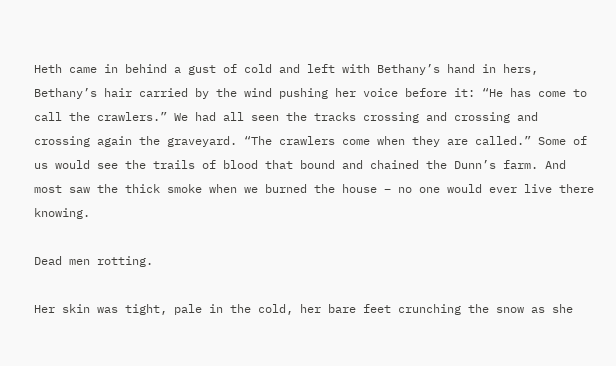Heth came in behind a gust of cold and left with Bethany’s hand in hers, Bethany’s hair carried by the wind pushing her voice before it: “He has come to call the crawlers.” We had all seen the tracks crossing and crossing and crossing again the graveyard. “The crawlers come when they are called.” Some of us would see the trails of blood that bound and chained the Dunn’s farm. And most saw the thick smoke when we burned the house – no one would ever live there knowing.

Dead men rotting.

Her skin was tight, pale in the cold, her bare feet crunching the snow as she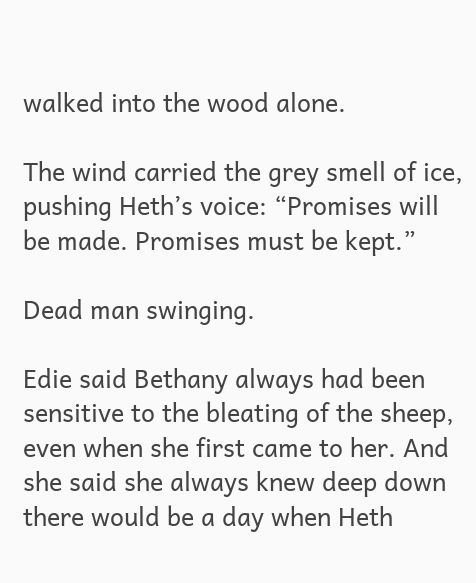walked into the wood alone.

The wind carried the grey smell of ice, pushing Heth’s voice: “Promises will be made. Promises must be kept.”

Dead man swinging.

Edie said Bethany always had been sensitive to the bleating of the sheep, even when she first came to her. And she said she always knew deep down there would be a day when Heth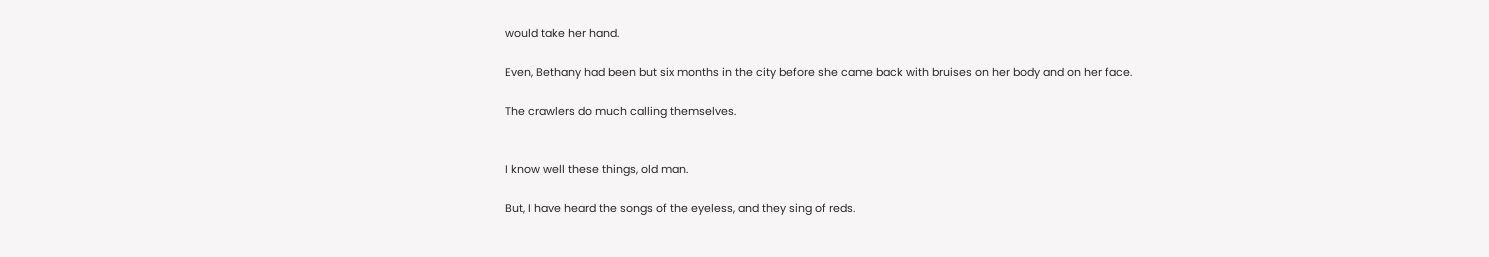would take her hand.

Even, Bethany had been but six months in the city before she came back with bruises on her body and on her face.

The crawlers do much calling themselves.


I know well these things, old man.

But, I have heard the songs of the eyeless, and they sing of reds.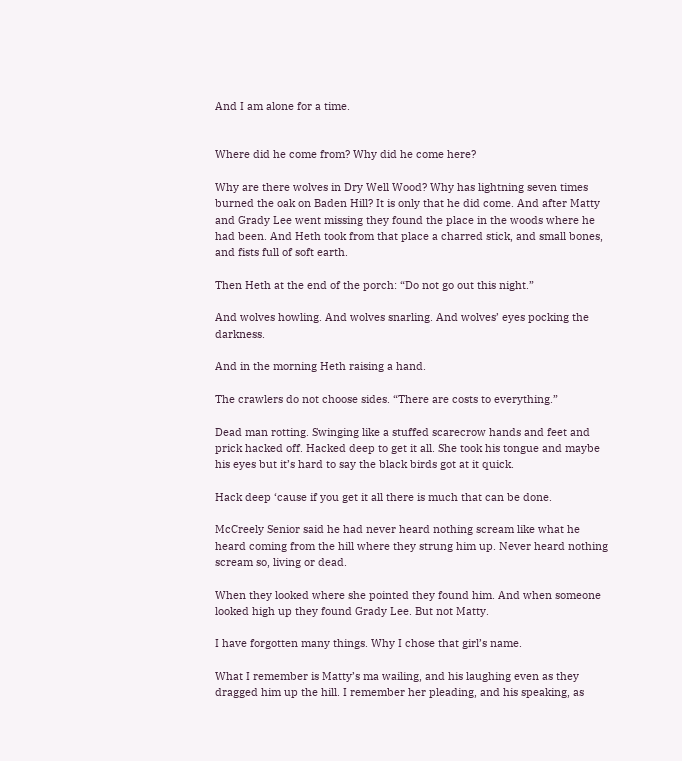And I am alone for a time.


Where did he come from? Why did he come here?

Why are there wolves in Dry Well Wood? Why has lightning seven times burned the oak on Baden Hill? It is only that he did come. And after Matty and Grady Lee went missing they found the place in the woods where he had been. And Heth took from that place a charred stick, and small bones, and fists full of soft earth.

Then Heth at the end of the porch: “Do not go out this night.”

And wolves howling. And wolves snarling. And wolves’ eyes pocking the darkness.

And in the morning Heth raising a hand.

The crawlers do not choose sides. “There are costs to everything.”

Dead man rotting. Swinging like a stuffed scarecrow hands and feet and prick hacked off. Hacked deep to get it all. She took his tongue and maybe his eyes but it’s hard to say the black birds got at it quick.

Hack deep ‘cause if you get it all there is much that can be done.

McCreely Senior said he had never heard nothing scream like what he heard coming from the hill where they strung him up. Never heard nothing scream so, living or dead.

When they looked where she pointed they found him. And when someone looked high up they found Grady Lee. But not Matty.

I have forgotten many things. Why I chose that girl’s name.

What I remember is Matty’s ma wailing, and his laughing even as they dragged him up the hill. I remember her pleading, and his speaking, as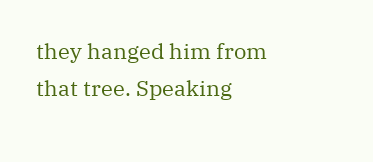they hanged him from that tree. Speaking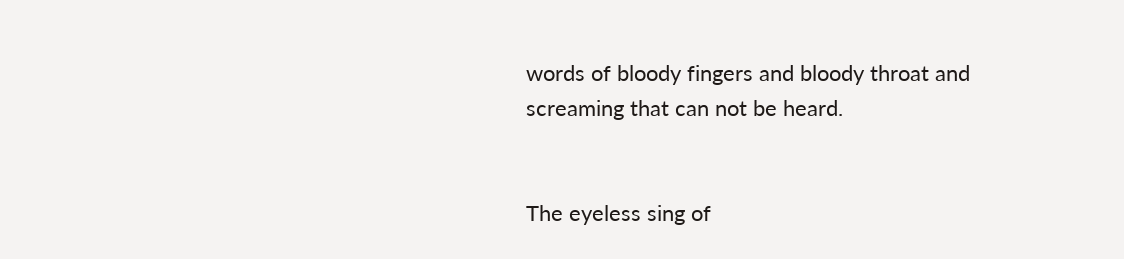words of bloody fingers and bloody throat and screaming that can not be heard.


The eyeless sing of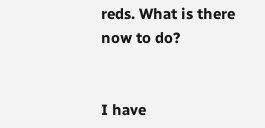reds. What is there now to do?


I have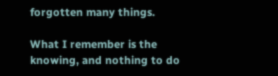forgotten many things.

What I remember is the knowing, and nothing to do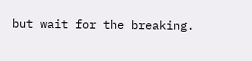but wait for the breaking.